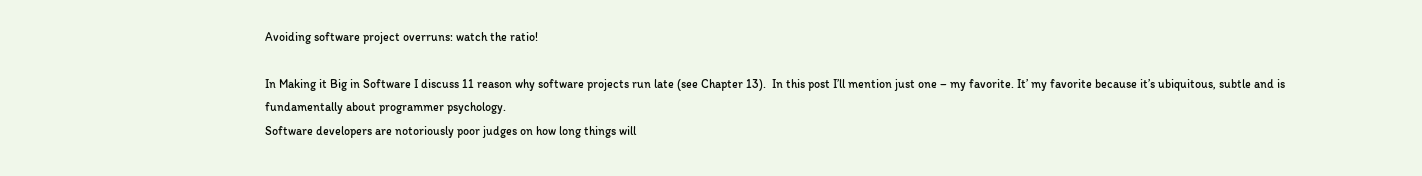Avoiding software project overruns: watch the ratio!

In Making it Big in Software I discuss 11 reason why software projects run late (see Chapter 13).  In this post I’ll mention just one – my favorite. It’ my favorite because it’s ubiquitous, subtle and is fundamentally about programmer psychology.
Software developers are notoriously poor judges on how long things will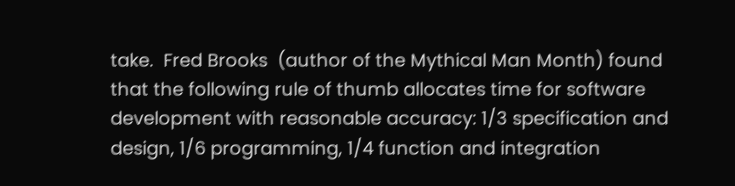take.  Fred Brooks  (author of the Mythical Man Month) found that the following rule of thumb allocates time for software development with reasonable accuracy: 1/3 specification and design, 1/6 programming, 1/4 function and integration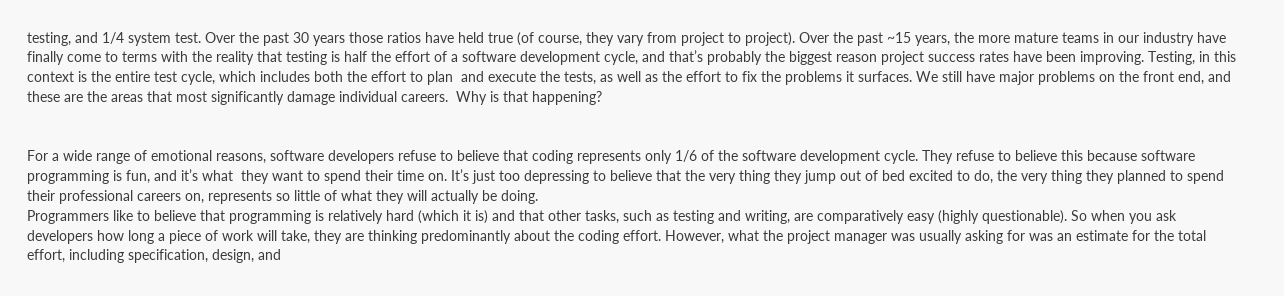testing, and 1/4 system test. Over the past 30 years those ratios have held true (of course, they vary from project to project). Over the past ~15 years, the more mature teams in our industry have finally come to terms with the reality that testing is half the effort of a software development cycle, and that’s probably the biggest reason project success rates have been improving. Testing, in this context is the entire test cycle, which includes both the effort to plan  and execute the tests, as well as the effort to fix the problems it surfaces. We still have major problems on the front end, and these are the areas that most significantly damage individual careers.  Why is that happening?


For a wide range of emotional reasons, software developers refuse to believe that coding represents only 1/6 of the software development cycle. They refuse to believe this because software programming is fun, and it’s what  they want to spend their time on. It’s just too depressing to believe that the very thing they jump out of bed excited to do, the very thing they planned to spend their professional careers on, represents so little of what they will actually be doing.
Programmers like to believe that programming is relatively hard (which it is) and that other tasks, such as testing and writing, are comparatively easy (highly questionable). So when you ask developers how long a piece of work will take, they are thinking predominantly about the coding effort. However, what the project manager was usually asking for was an estimate for the total effort, including specification, design, and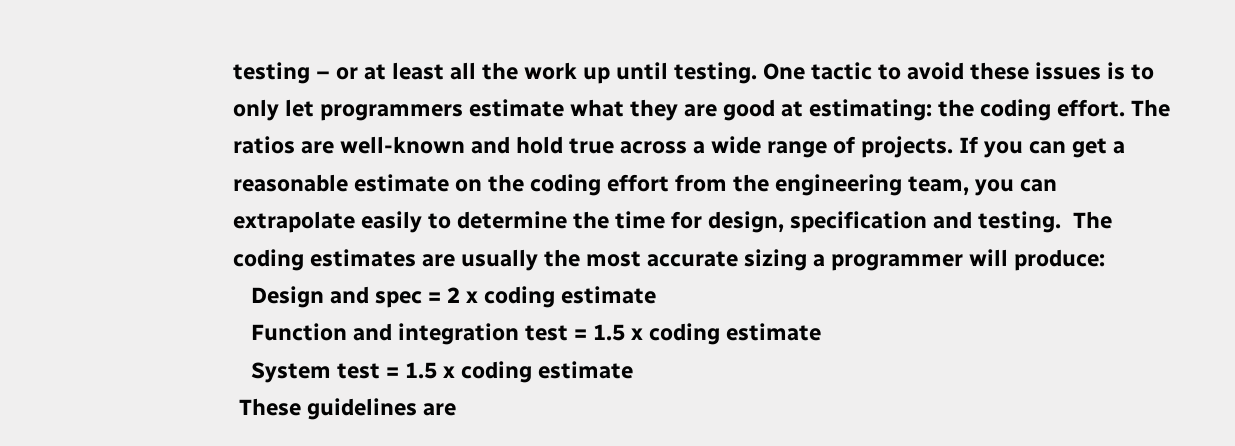testing – or at least all the work up until testing. One tactic to avoid these issues is to only let programmers estimate what they are good at estimating: the coding effort. The ratios are well-known and hold true across a wide range of projects. If you can get a reasonable estimate on the coding effort from the engineering team, you can extrapolate easily to determine the time for design, specification and testing.  The coding estimates are usually the most accurate sizing a programmer will produce:
   Design and spec = 2 x coding estimate
   Function and integration test = 1.5 x coding estimate
   System test = 1.5 x coding estimate
 These guidelines are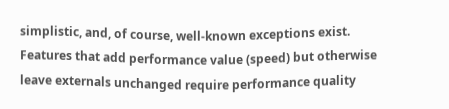simplistic, and, of course, well-known exceptions exist. Features that add performance value (speed) but otherwise leave externals unchanged require performance quality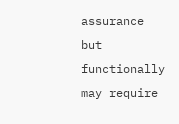assurance but functionally may require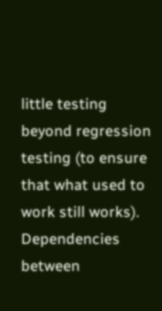little testing beyond regression testing (to ensure that what used to work still works). Dependencies between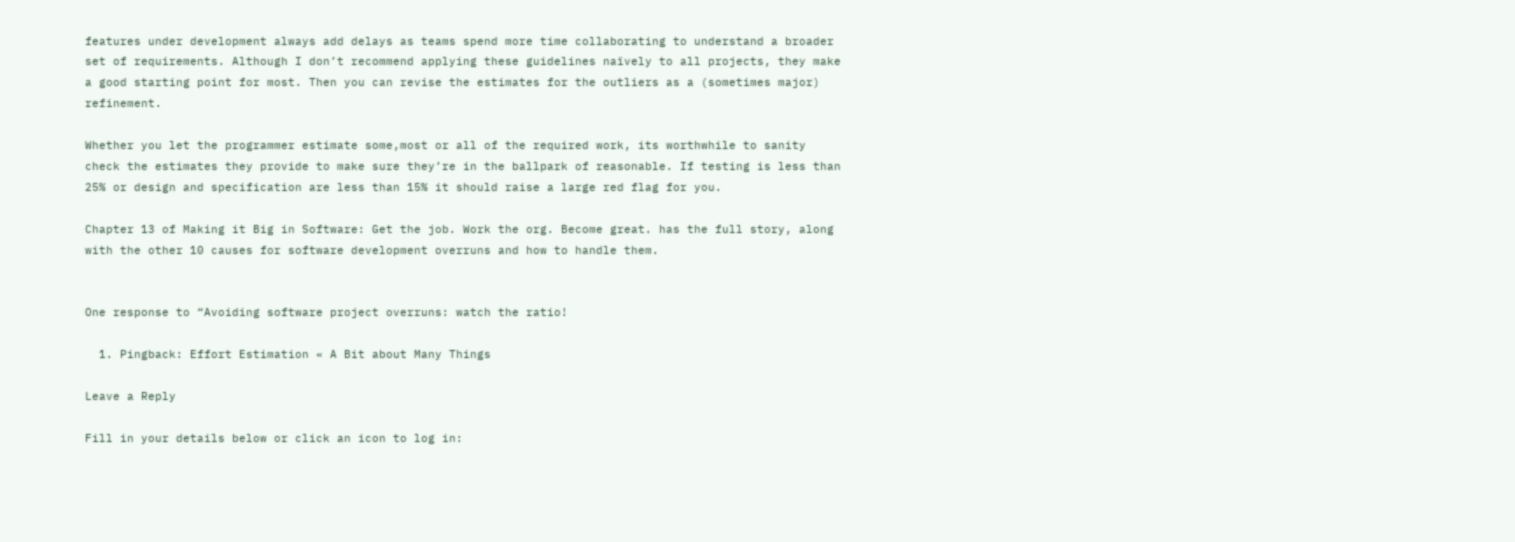features under development always add delays as teams spend more time collaborating to understand a broader set of requirements. Although I don’t recommend applying these guidelines naïvely to all projects, they make a good starting point for most. Then you can revise the estimates for the outliers as a (sometimes major) refinement.

Whether you let the programmer estimate some,most or all of the required work, its worthwhile to sanity check the estimates they provide to make sure they’re in the ballpark of reasonable. If testing is less than 25% or design and specification are less than 15% it should raise a large red flag for you.

Chapter 13 of Making it Big in Software: Get the job. Work the org. Become great. has the full story, along with the other 10 causes for software development overruns and how to handle them.


One response to “Avoiding software project overruns: watch the ratio!

  1. Pingback: Effort Estimation « A Bit about Many Things

Leave a Reply

Fill in your details below or click an icon to log in: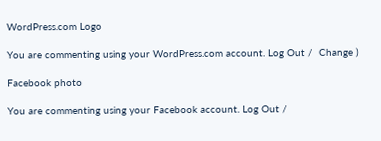WordPress.com Logo

You are commenting using your WordPress.com account. Log Out /  Change )

Facebook photo

You are commenting using your Facebook account. Log Out /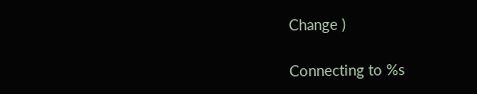Change )

Connecting to %s